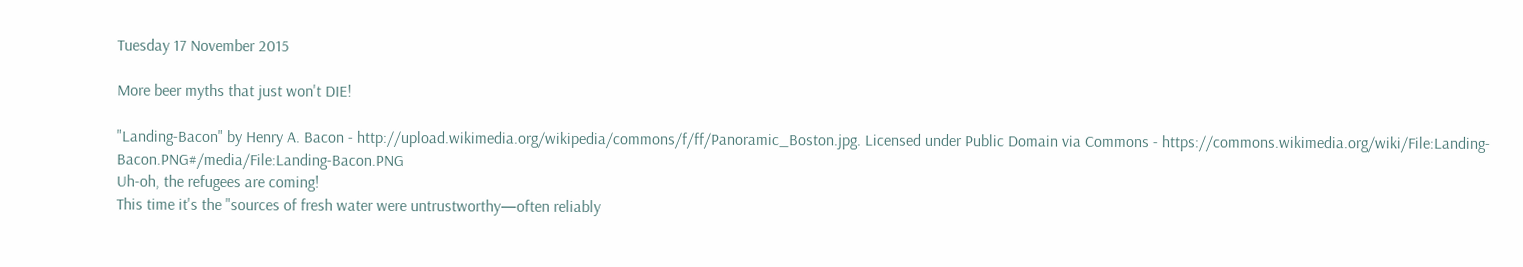Tuesday 17 November 2015

More beer myths that just won't DIE!

"Landing-Bacon" by Henry A. Bacon - http://upload.wikimedia.org/wikipedia/commons/f/ff/Panoramic_Boston.jpg. Licensed under Public Domain via Commons - https://commons.wikimedia.org/wiki/File:Landing-Bacon.PNG#/media/File:Landing-Bacon.PNG
Uh-oh, the refugees are coming!
This time it's the "sources of fresh water were untrustworthy—often reliably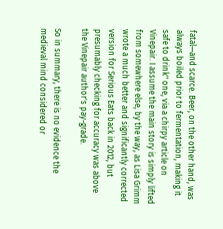fatal—and scarce. Beer, on the other hand, was always boiled prior to fermentation, making it safe to drink" one, via a chirpy article on Vinepair. I assume the main story is simply lifted from somewhere else, by the way, as Lisa Grimm wrote a much better and significantly corrected version for Serious Eats back in 2012, but presumably checking for accuracy was above the Vinepair author's pay-grade.

So in summary, there is no evidence the medieval mind considered or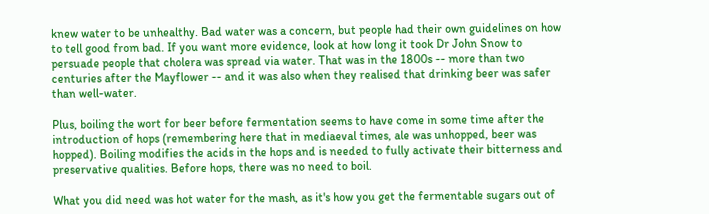knew water to be unhealthy. Bad water was a concern, but people had their own guidelines on how to tell good from bad. If you want more evidence, look at how long it took Dr John Snow to persuade people that cholera was spread via water. That was in the 1800s -- more than two centuries after the Mayflower -- and it was also when they realised that drinking beer was safer than well-water.

Plus, boiling the wort for beer before fermentation seems to have come in some time after the introduction of hops (remembering here that in mediaeval times, ale was unhopped, beer was hopped). Boiling modifies the acids in the hops and is needed to fully activate their bitterness and preservative qualities. Before hops, there was no need to boil.

What you did need was hot water for the mash, as it's how you get the fermentable sugars out of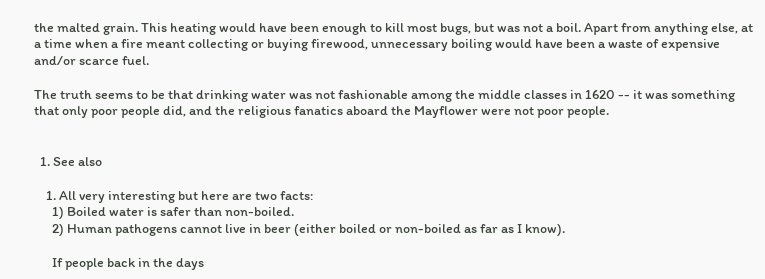the malted grain. This heating would have been enough to kill most bugs, but was not a boil. Apart from anything else, at a time when a fire meant collecting or buying firewood, unnecessary boiling would have been a waste of expensive and/or scarce fuel.

The truth seems to be that drinking water was not fashionable among the middle classes in 1620 -- it was something that only poor people did, and the religious fanatics aboard the Mayflower were not poor people.


  1. See also

    1. All very interesting but here are two facts:
      1) Boiled water is safer than non-boiled.
      2) Human pathogens cannot live in beer (either boiled or non-boiled as far as I know).

      If people back in the days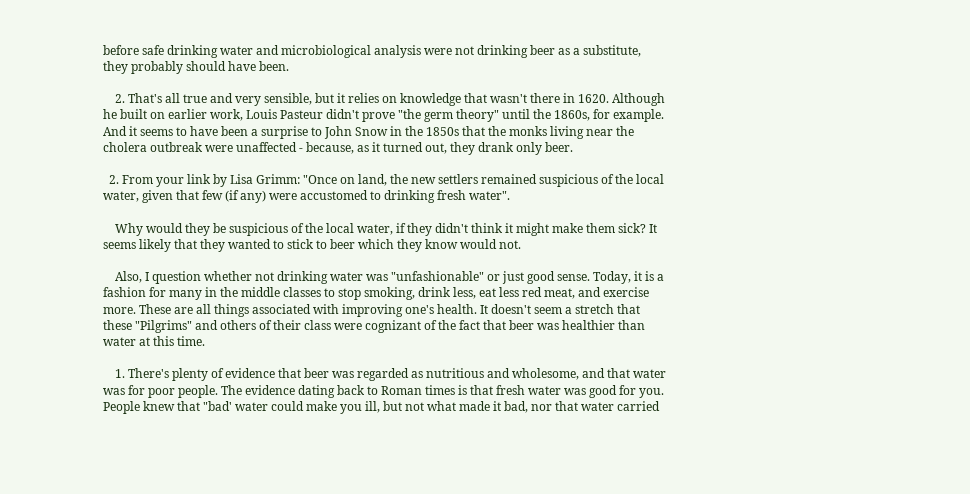before safe drinking water and microbiological analysis were not drinking beer as a substitute, they probably should have been.

    2. That's all true and very sensible, but it relies on knowledge that wasn't there in 1620. Although he built on earlier work, Louis Pasteur didn't prove "the germ theory" until the 1860s, for example. And it seems to have been a surprise to John Snow in the 1850s that the monks living near the cholera outbreak were unaffected - because, as it turned out, they drank only beer.

  2. From your link by Lisa Grimm: "Once on land, the new settlers remained suspicious of the local water, given that few (if any) were accustomed to drinking fresh water".

    Why would they be suspicious of the local water, if they didn't think it might make them sick? It seems likely that they wanted to stick to beer which they know would not.

    Also, I question whether not drinking water was "unfashionable" or just good sense. Today, it is a fashion for many in the middle classes to stop smoking, drink less, eat less red meat, and exercise more. These are all things associated with improving one's health. It doesn't seem a stretch that these "Pilgrims" and others of their class were cognizant of the fact that beer was healthier than water at this time.

    1. There's plenty of evidence that beer was regarded as nutritious and wholesome, and that water was for poor people. The evidence dating back to Roman times is that fresh water was good for you. People knew that "bad' water could make you ill, but not what made it bad, nor that water carried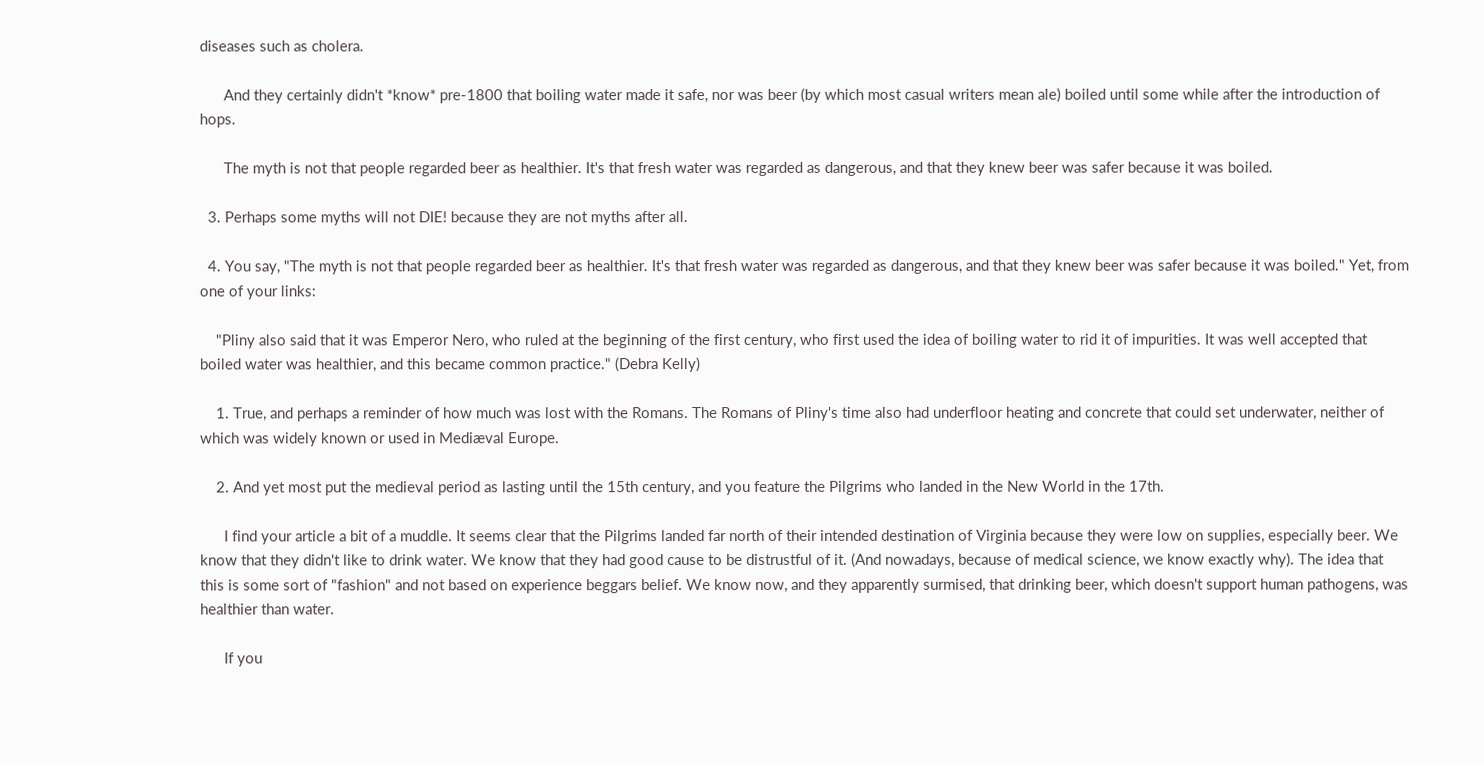diseases such as cholera.

      And they certainly didn't *know* pre-1800 that boiling water made it safe, nor was beer (by which most casual writers mean ale) boiled until some while after the introduction of hops.

      The myth is not that people regarded beer as healthier. It's that fresh water was regarded as dangerous, and that they knew beer was safer because it was boiled.

  3. Perhaps some myths will not DIE! because they are not myths after all.

  4. You say, "The myth is not that people regarded beer as healthier. It's that fresh water was regarded as dangerous, and that they knew beer was safer because it was boiled." Yet, from one of your links:

    "Pliny also said that it was Emperor Nero, who ruled at the beginning of the first century, who first used the idea of boiling water to rid it of impurities. It was well accepted that boiled water was healthier, and this became common practice." (Debra Kelly)

    1. True, and perhaps a reminder of how much was lost with the Romans. The Romans of Pliny's time also had underfloor heating and concrete that could set underwater, neither of which was widely known or used in Mediæval Europe.

    2. And yet most put the medieval period as lasting until the 15th century, and you feature the Pilgrims who landed in the New World in the 17th.

      I find your article a bit of a muddle. It seems clear that the Pilgrims landed far north of their intended destination of Virginia because they were low on supplies, especially beer. We know that they didn't like to drink water. We know that they had good cause to be distrustful of it. (And nowadays, because of medical science, we know exactly why). The idea that this is some sort of "fashion" and not based on experience beggars belief. We know now, and they apparently surmised, that drinking beer, which doesn't support human pathogens, was healthier than water.

      If you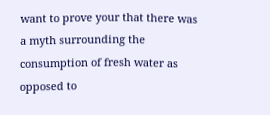want to prove your that there was a myth surrounding the consumption of fresh water as opposed to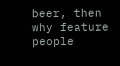beer, then why feature people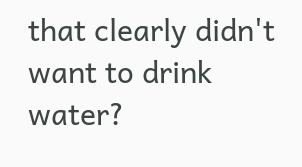that clearly didn't want to drink water?